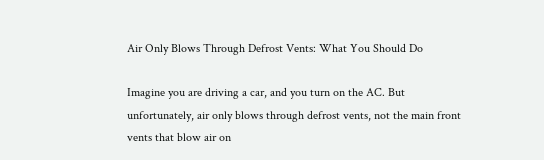Air Only Blows Through Defrost Vents: What You Should Do

Imagine you are driving a car, and you turn on the AC. But unfortunately, air only blows through defrost vents, not the main front vents that blow air on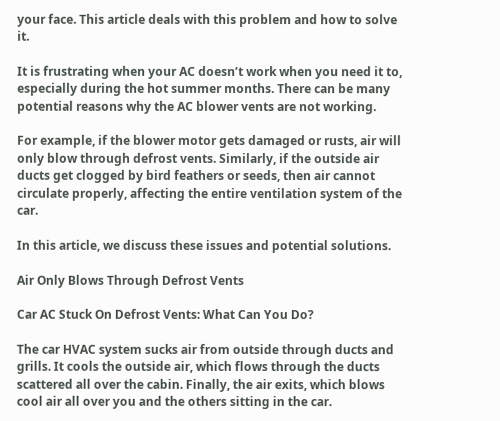your face. This article deals with this problem and how to solve it.

It is frustrating when your AC doesn’t work when you need it to, especially during the hot summer months. There can be many potential reasons why the AC blower vents are not working.

For example, if the blower motor gets damaged or rusts, air will only blow through defrost vents. Similarly, if the outside air ducts get clogged by bird feathers or seeds, then air cannot circulate properly, affecting the entire ventilation system of the car.

In this article, we discuss these issues and potential solutions.

Air Only Blows Through Defrost Vents

Car AC Stuck On Defrost Vents: What Can You Do?

The car HVAC system sucks air from outside through ducts and grills. It cools the outside air, which flows through the ducts scattered all over the cabin. Finally, the air exits, which blows cool air all over you and the others sitting in the car.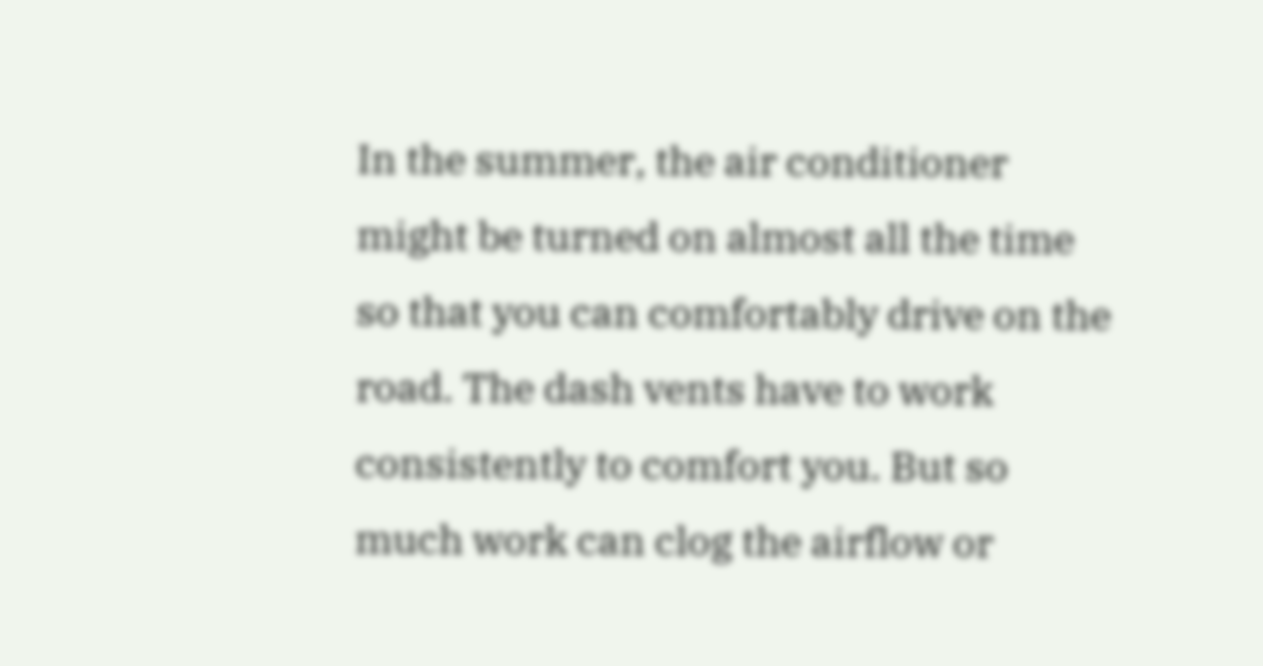In the summer, the air conditioner might be turned on almost all the time so that you can comfortably drive on the road. The dash vents have to work consistently to comfort you. But so much work can clog the airflow or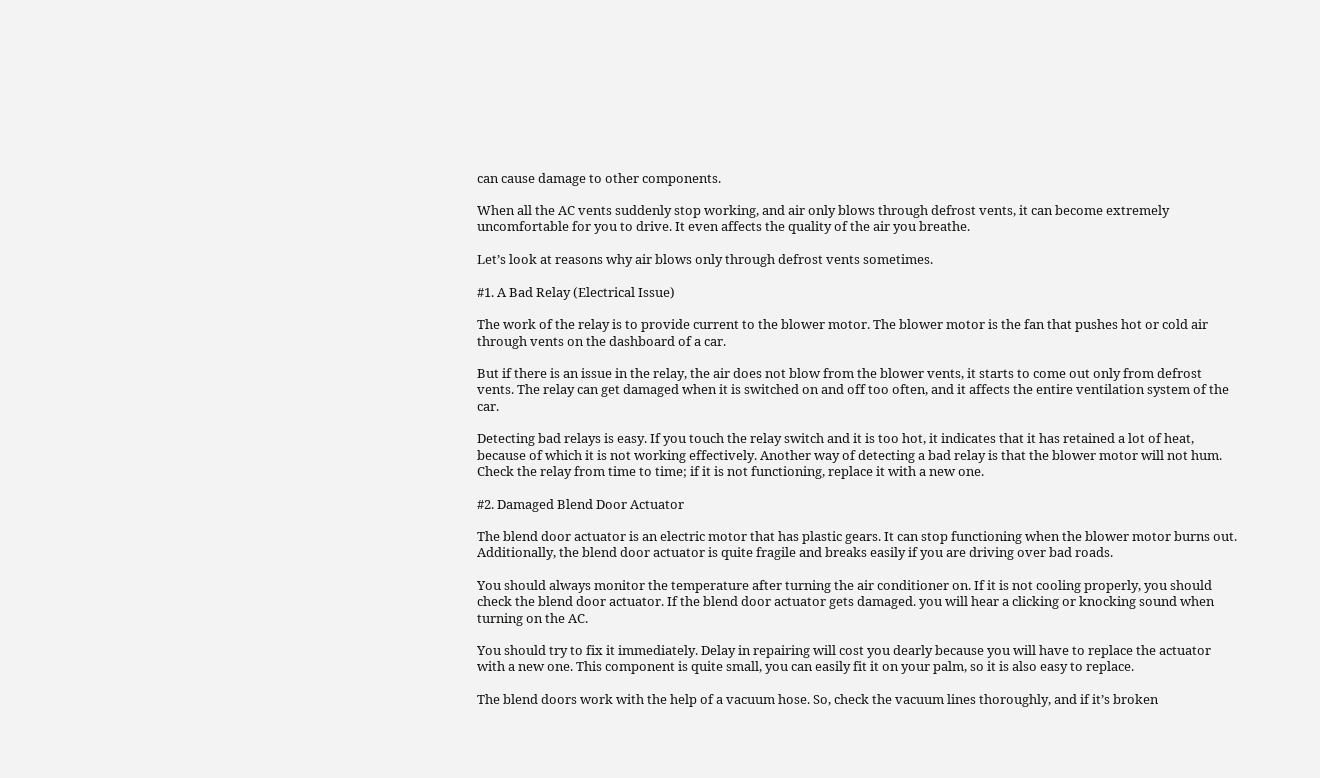can cause damage to other components.

When all the AC vents suddenly stop working, and air only blows through defrost vents, it can become extremely uncomfortable for you to drive. It even affects the quality of the air you breathe.

Let’s look at reasons why air blows only through defrost vents sometimes.

#1. A Bad Relay (Electrical Issue)

The work of the relay is to provide current to the blower motor. The blower motor is the fan that pushes hot or cold air through vents on the dashboard of a car.

But if there is an issue in the relay, the air does not blow from the blower vents, it starts to come out only from defrost vents. The relay can get damaged when it is switched on and off too often, and it affects the entire ventilation system of the car.

Detecting bad relays is easy. If you touch the relay switch and it is too hot, it indicates that it has retained a lot of heat, because of which it is not working effectively. Another way of detecting a bad relay is that the blower motor will not hum. Check the relay from time to time; if it is not functioning, replace it with a new one.

#2. Damaged Blend Door Actuator

The blend door actuator is an electric motor that has plastic gears. It can stop functioning when the blower motor burns out. Additionally, the blend door actuator is quite fragile and breaks easily if you are driving over bad roads.

You should always monitor the temperature after turning the air conditioner on. If it is not cooling properly, you should check the blend door actuator. If the blend door actuator gets damaged. you will hear a clicking or knocking sound when turning on the AC.

You should try to fix it immediately. Delay in repairing will cost you dearly because you will have to replace the actuator with a new one. This component is quite small, you can easily fit it on your palm, so it is also easy to replace.

The blend doors work with the help of a vacuum hose. So, check the vacuum lines thoroughly, and if it’s broken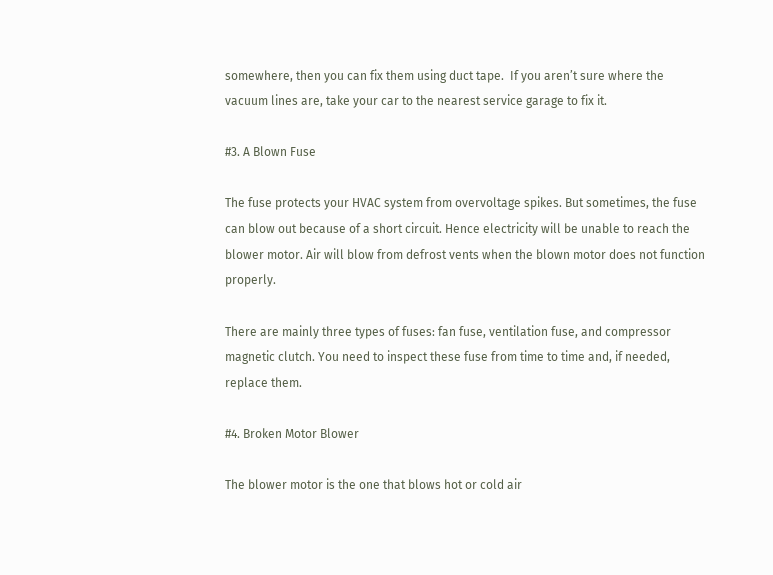somewhere, then you can fix them using duct tape.  If you aren’t sure where the vacuum lines are, take your car to the nearest service garage to fix it.

#3. A Blown Fuse

The fuse protects your HVAC system from overvoltage spikes. But sometimes, the fuse can blow out because of a short circuit. Hence electricity will be unable to reach the blower motor. Air will blow from defrost vents when the blown motor does not function properly.

There are mainly three types of fuses: fan fuse, ventilation fuse, and compressor magnetic clutch. You need to inspect these fuse from time to time and, if needed, replace them.

#4. Broken Motor Blower

The blower motor is the one that blows hot or cold air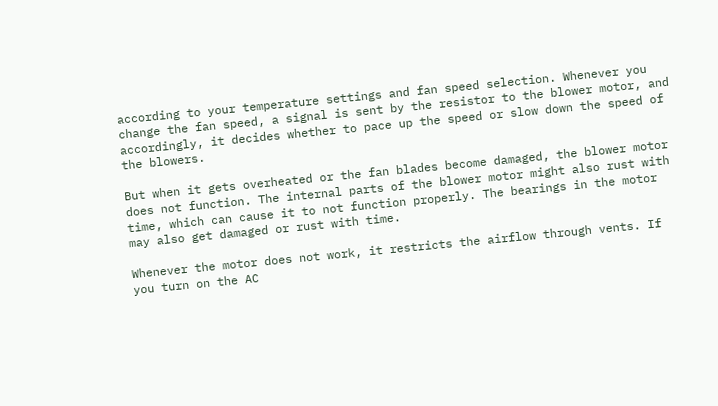according to your temperature settings and fan speed selection. Whenever you change the fan speed, a signal is sent by the resistor to the blower motor, and accordingly, it decides whether to pace up the speed or slow down the speed of the blowers.

But when it gets overheated or the fan blades become damaged, the blower motor does not function. The internal parts of the blower motor might also rust with time, which can cause it to not function properly. The bearings in the motor may also get damaged or rust with time.

Whenever the motor does not work, it restricts the airflow through vents. If you turn on the AC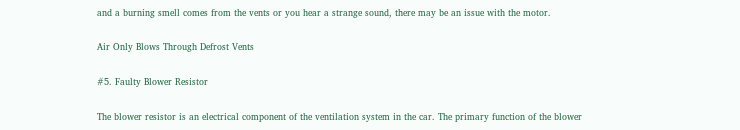and a burning smell comes from the vents or you hear a strange sound, there may be an issue with the motor.

Air Only Blows Through Defrost Vents

#5. Faulty Blower Resistor

The blower resistor is an electrical component of the ventilation system in the car. The primary function of the blower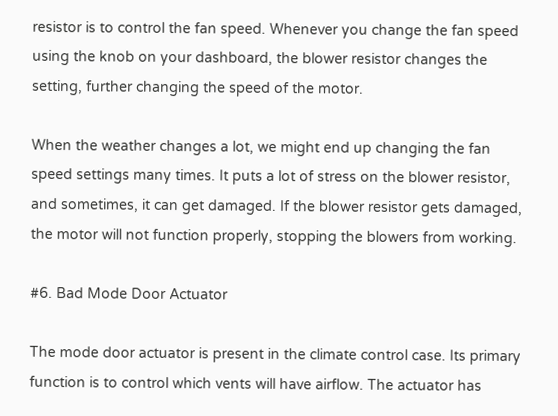resistor is to control the fan speed. Whenever you change the fan speed using the knob on your dashboard, the blower resistor changes the setting, further changing the speed of the motor.

When the weather changes a lot, we might end up changing the fan speed settings many times. It puts a lot of stress on the blower resistor, and sometimes, it can get damaged. If the blower resistor gets damaged, the motor will not function properly, stopping the blowers from working.

#6. Bad Mode Door Actuator

The mode door actuator is present in the climate control case. Its primary function is to control which vents will have airflow. The actuator has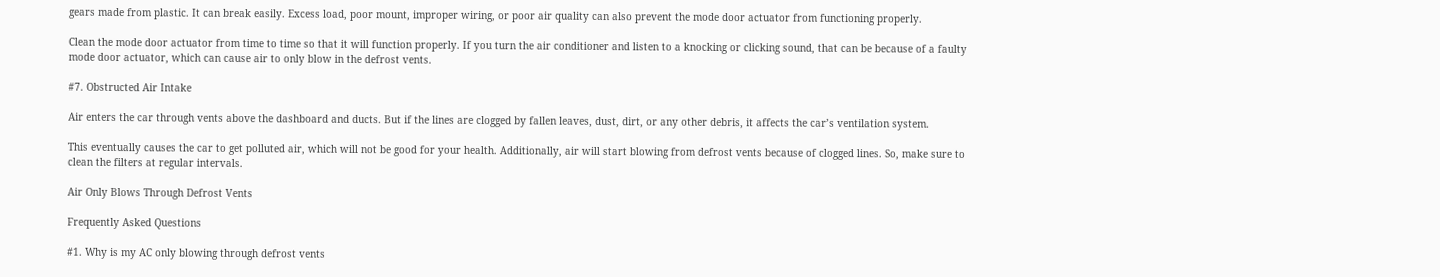gears made from plastic. It can break easily. Excess load, poor mount, improper wiring, or poor air quality can also prevent the mode door actuator from functioning properly.

Clean the mode door actuator from time to time so that it will function properly. If you turn the air conditioner and listen to a knocking or clicking sound, that can be because of a faulty mode door actuator, which can cause air to only blow in the defrost vents.

#7. Obstructed Air Intake

Air enters the car through vents above the dashboard and ducts. But if the lines are clogged by fallen leaves, dust, dirt, or any other debris, it affects the car’s ventilation system.

This eventually causes the car to get polluted air, which will not be good for your health. Additionally, air will start blowing from defrost vents because of clogged lines. So, make sure to clean the filters at regular intervals.

Air Only Blows Through Defrost Vents

Frequently Asked Questions

#1. Why is my AC only blowing through defrost vents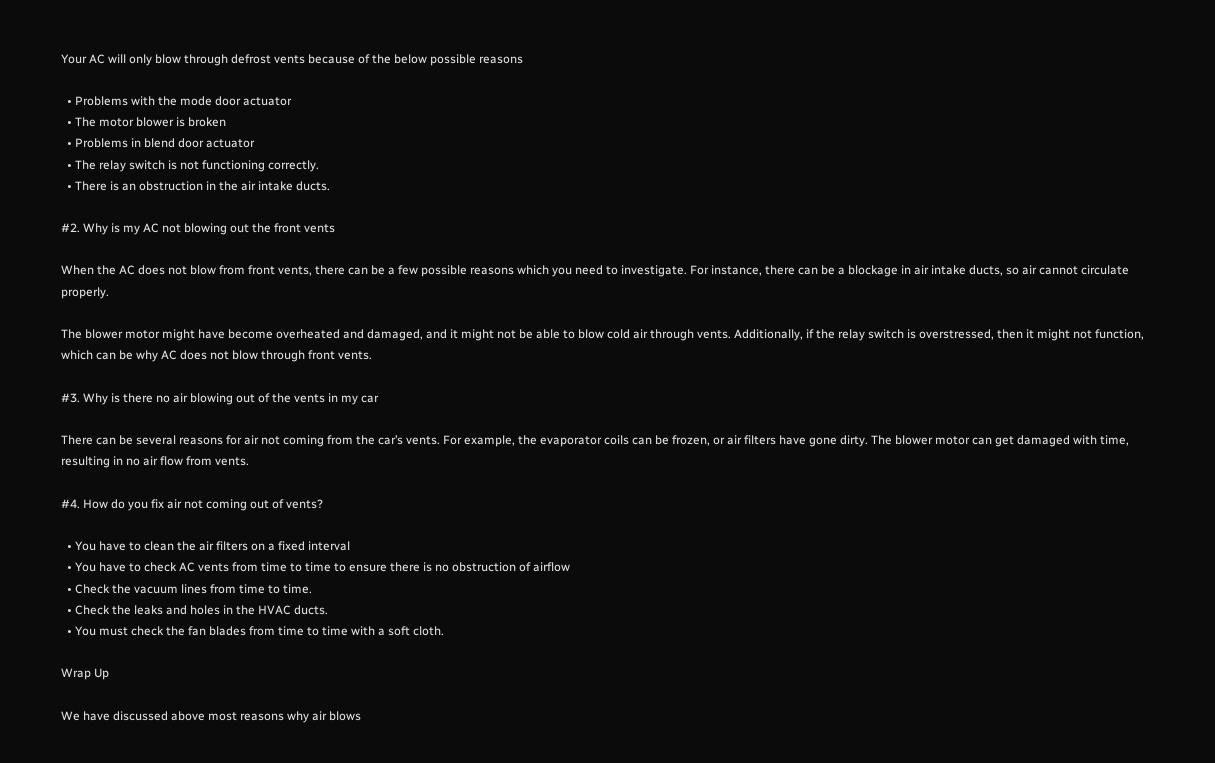Your AC will only blow through defrost vents because of the below possible reasons

  • Problems with the mode door actuator
  • The motor blower is broken
  • Problems in blend door actuator
  • The relay switch is not functioning correctly.
  • There is an obstruction in the air intake ducts.

#2. Why is my AC not blowing out the front vents

When the AC does not blow from front vents, there can be a few possible reasons which you need to investigate. For instance, there can be a blockage in air intake ducts, so air cannot circulate properly.

The blower motor might have become overheated and damaged, and it might not be able to blow cold air through vents. Additionally, if the relay switch is overstressed, then it might not function, which can be why AC does not blow through front vents.

#3. Why is there no air blowing out of the vents in my car

There can be several reasons for air not coming from the car’s vents. For example, the evaporator coils can be frozen, or air filters have gone dirty. The blower motor can get damaged with time, resulting in no air flow from vents.

#4. How do you fix air not coming out of vents?

  • You have to clean the air filters on a fixed interval
  • You have to check AC vents from time to time to ensure there is no obstruction of airflow
  • Check the vacuum lines from time to time.
  • Check the leaks and holes in the HVAC ducts.
  • You must check the fan blades from time to time with a soft cloth.

Wrap Up

We have discussed above most reasons why air blows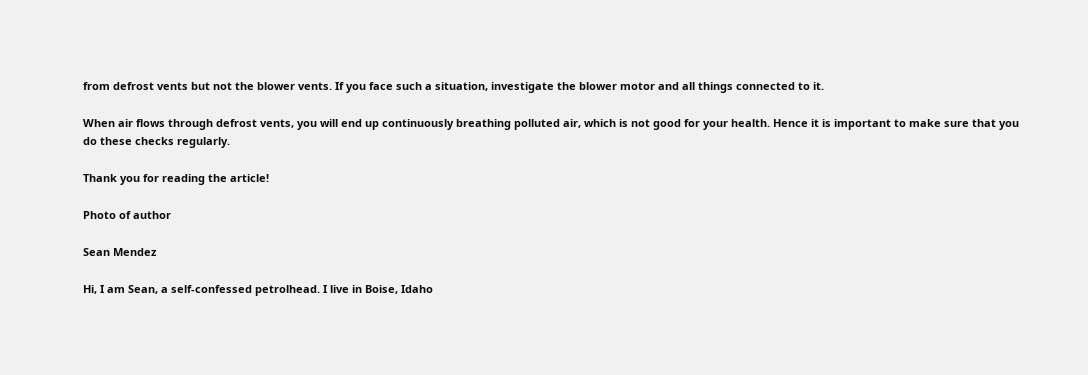from defrost vents but not the blower vents. If you face such a situation, investigate the blower motor and all things connected to it.

When air flows through defrost vents, you will end up continuously breathing polluted air, which is not good for your health. Hence it is important to make sure that you do these checks regularly.

Thank you for reading the article!

Photo of author

Sean Mendez

Hi, I am Sean, a self-confessed petrolhead. I live in Boise, Idaho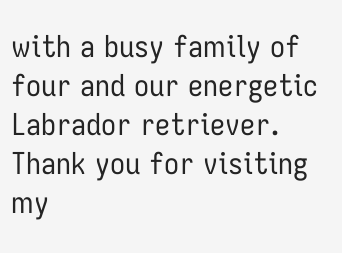with a busy family of four and our energetic Labrador retriever. Thank you for visiting my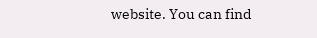website. You can find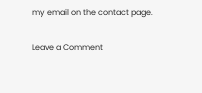my email on the contact page.

Leave a Comment